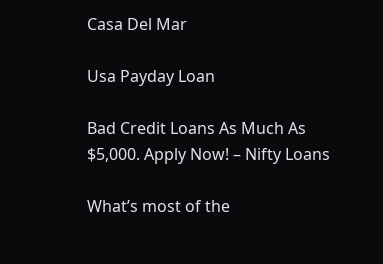Casa Del Mar

Usa Payday Loan

Bad Credit Loans As Much As $5,000. Apply Now! – Nifty Loans

What’s most of the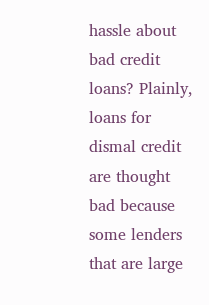hassle about bad credit loans? Plainly, loans for dismal credit are thought bad because some lenders that are large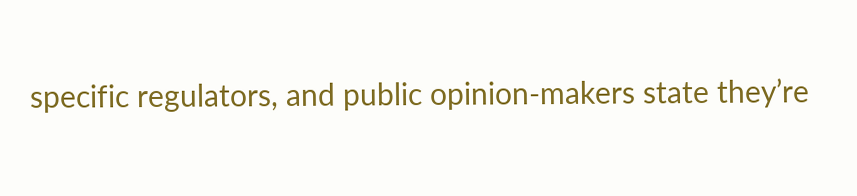specific regulators, and public opinion-makers state they’re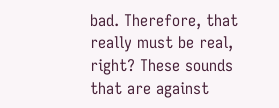bad. Therefore, that really must be real, right? These sounds that are against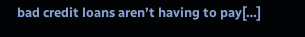bad credit loans aren’t having to pay[…]